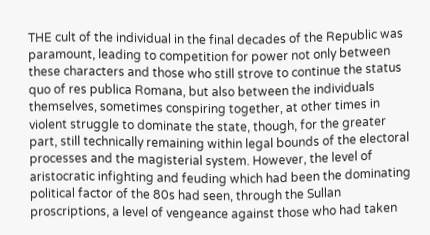THE cult of the individual in the final decades of the Republic was paramount, leading to competition for power not only between these characters and those who still strove to continue the status quo of res publica Romana, but also between the individuals themselves, sometimes conspiring together, at other times in violent struggle to dominate the state, though, for the greater part, still technically remaining within legal bounds of the electoral processes and the magisterial system. However, the level of aristocratic infighting and feuding which had been the dominating political factor of the 80s had seen, through the Sullan proscriptions, a level of vengeance against those who had taken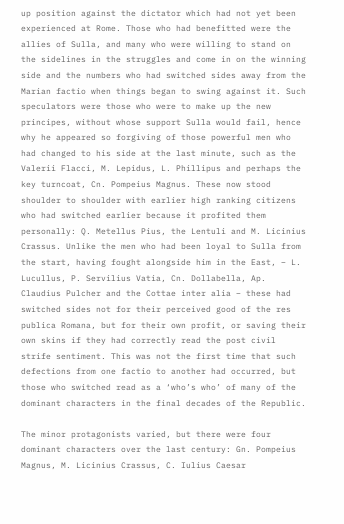up position against the dictator which had not yet been experienced at Rome. Those who had benefitted were the allies of Sulla, and many who were willing to stand on the sidelines in the struggles and come in on the winning side and the numbers who had switched sides away from the Marian factio when things began to swing against it. Such speculators were those who were to make up the new principes, without whose support Sulla would fail, hence why he appeared so forgiving of those powerful men who had changed to his side at the last minute, such as the Valerii Flacci, M. Lepidus, L. Phillipus and perhaps the key turncoat, Cn. Pompeius Magnus. These now stood shoulder to shoulder with earlier high ranking citizens who had switched earlier because it profited them personally: Q. Metellus Pius, the Lentuli and M. Licinius Crassus. Unlike the men who had been loyal to Sulla from the start, having fought alongside him in the East, – L. Lucullus, P. Servilius Vatia, Cn. Dollabella, Ap. Claudius Pulcher and the Cottae inter alia – these had switched sides not for their perceived good of the res publica Romana, but for their own profit, or saving their own skins if they had correctly read the post civil strife sentiment. This was not the first time that such defections from one factio to another had occurred, but those who switched read as a ‘who’s who’ of many of the dominant characters in the final decades of the Republic.

The minor protagonists varied, but there were four dominant characters over the last century: Gn. Pompeius Magnus, M. Licinius Crassus, C. Iulius Caesar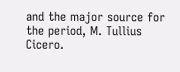and the major source for the period, M. Tullius Cicero.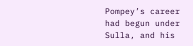Pompey’s career had begun under Sulla, and his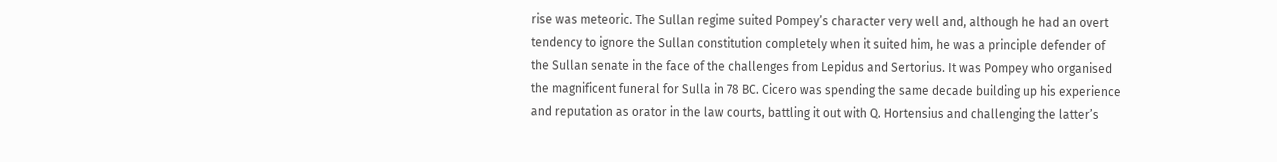rise was meteoric. The Sullan regime suited Pompey’s character very well and, although he had an overt tendency to ignore the Sullan constitution completely when it suited him, he was a principle defender of the Sullan senate in the face of the challenges from Lepidus and Sertorius. It was Pompey who organised the magnificent funeral for Sulla in 78 BC. Cicero was spending the same decade building up his experience and reputation as orator in the law courts, battling it out with Q. Hortensius and challenging the latter’s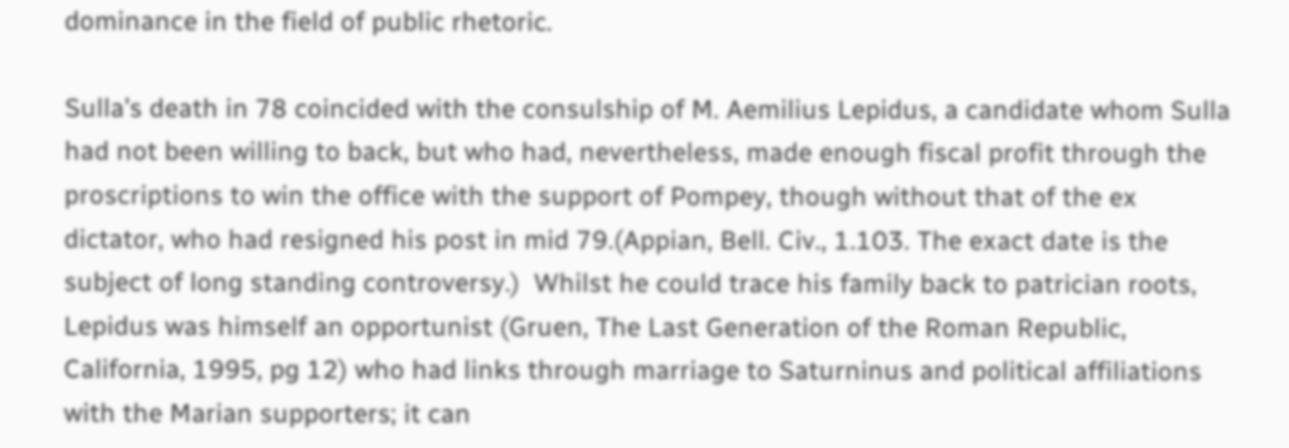dominance in the field of public rhetoric.

Sulla’s death in 78 coincided with the consulship of M. Aemilius Lepidus, a candidate whom Sulla had not been willing to back, but who had, nevertheless, made enough fiscal profit through the proscriptions to win the office with the support of Pompey, though without that of the ex dictator, who had resigned his post in mid 79.(Appian, Bell. Civ., 1.103. The exact date is the subject of long standing controversy.)  Whilst he could trace his family back to patrician roots, Lepidus was himself an opportunist (Gruen, The Last Generation of the Roman Republic, California, 1995, pg 12) who had links through marriage to Saturninus and political affiliations with the Marian supporters; it can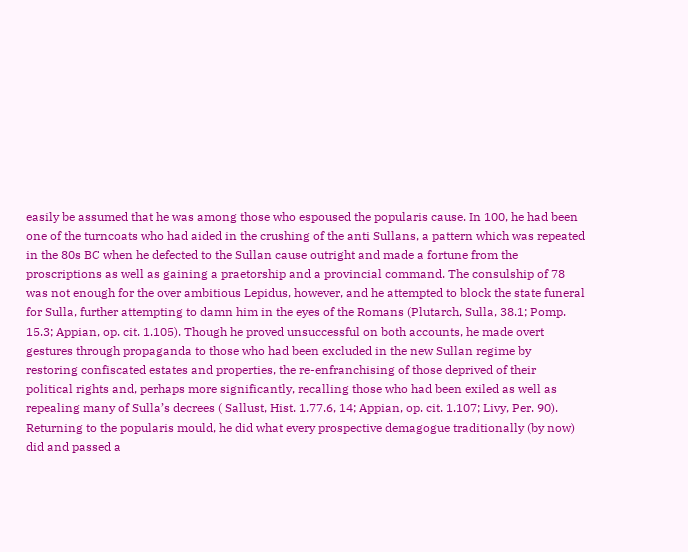easily be assumed that he was among those who espoused the popularis cause. In 100, he had been one of the turncoats who had aided in the crushing of the anti Sullans, a pattern which was repeated in the 80s BC when he defected to the Sullan cause outright and made a fortune from the proscriptions as well as gaining a praetorship and a provincial command. The consulship of 78 was not enough for the over ambitious Lepidus, however, and he attempted to block the state funeral for Sulla, further attempting to damn him in the eyes of the Romans (Plutarch, Sulla, 38.1; Pomp. 15.3; Appian, op. cit. 1.105). Though he proved unsuccessful on both accounts, he made overt gestures through propaganda to those who had been excluded in the new Sullan regime by restoring confiscated estates and properties, the re-enfranchising of those deprived of their political rights and, perhaps more significantly, recalling those who had been exiled as well as repealing many of Sulla’s decrees ( Sallust, Hist. 1.77.6, 14; Appian, op. cit. 1.107; Livy, Per. 90). Returning to the popularis mould, he did what every prospective demagogue traditionally (by now) did and passed a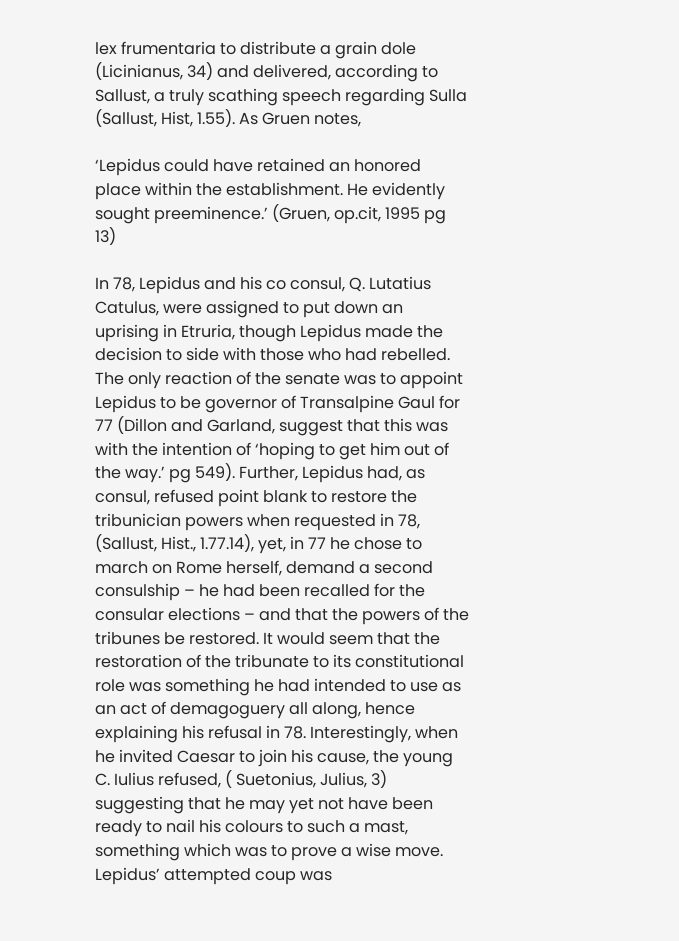lex frumentaria to distribute a grain dole (Licinianus, 34) and delivered, according to Sallust, a truly scathing speech regarding Sulla (Sallust, Hist, 1.55). As Gruen notes,

‘Lepidus could have retained an honored place within the establishment. He evidently sought preeminence.’ (Gruen, op.cit, 1995 pg 13)

In 78, Lepidus and his co consul, Q. Lutatius Catulus, were assigned to put down an uprising in Etruria, though Lepidus made the decision to side with those who had rebelled. The only reaction of the senate was to appoint Lepidus to be governor of Transalpine Gaul for 77 (Dillon and Garland, suggest that this was with the intention of ‘hoping to get him out of the way.’ pg 549). Further, Lepidus had, as consul, refused point blank to restore the tribunician powers when requested in 78, (Sallust, Hist., 1.77.14), yet, in 77 he chose to march on Rome herself, demand a second consulship – he had been recalled for the consular elections – and that the powers of the tribunes be restored. It would seem that the restoration of the tribunate to its constitutional role was something he had intended to use as an act of demagoguery all along, hence explaining his refusal in 78. Interestingly, when he invited Caesar to join his cause, the young C. Iulius refused, ( Suetonius, Julius, 3) suggesting that he may yet not have been ready to nail his colours to such a mast, something which was to prove a wise move. Lepidus’ attempted coup was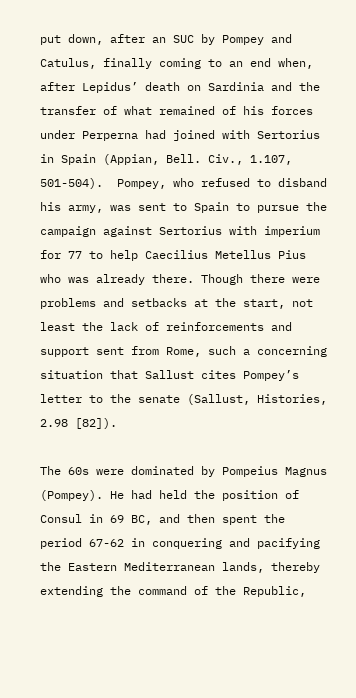put down, after an SUC by Pompey and Catulus, finally coming to an end when, after Lepidus’ death on Sardinia and the transfer of what remained of his forces under Perperna had joined with Sertorius in Spain (Appian, Bell. Civ., 1.107, 501-504).  Pompey, who refused to disband his army, was sent to Spain to pursue the campaign against Sertorius with imperium for 77 to help Caecilius Metellus Pius who was already there. Though there were problems and setbacks at the start, not least the lack of reinforcements and support sent from Rome, such a concerning situation that Sallust cites Pompey’s letter to the senate (Sallust, Histories, 2.98 [82]).

The 60s were dominated by Pompeius Magnus (Pompey). He had held the position of Consul in 69 BC, and then spent the period 67-62 in conquering and pacifying the Eastern Mediterranean lands, thereby extending the command of the Republic,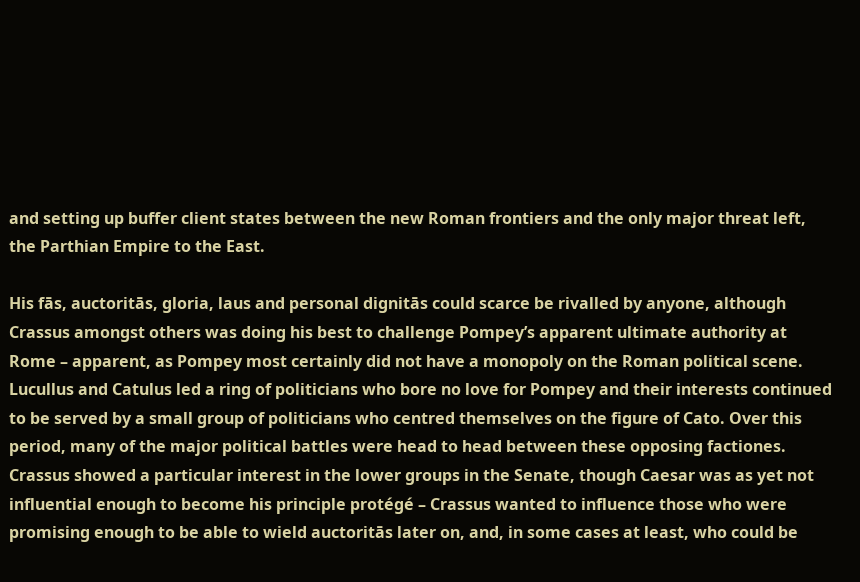and setting up buffer client states between the new Roman frontiers and the only major threat left, the Parthian Empire to the East.

His fās, auctoritās, gloria, laus and personal dignitās could scarce be rivalled by anyone, although Crassus amongst others was doing his best to challenge Pompey’s apparent ultimate authority at Rome – apparent, as Pompey most certainly did not have a monopoly on the Roman political scene. Lucullus and Catulus led a ring of politicians who bore no love for Pompey and their interests continued to be served by a small group of politicians who centred themselves on the figure of Cato. Over this period, many of the major political battles were head to head between these opposing factiones. Crassus showed a particular interest in the lower groups in the Senate, though Caesar was as yet not influential enough to become his principle protégé – Crassus wanted to influence those who were promising enough to be able to wield auctoritās later on, and, in some cases at least, who could be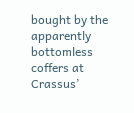bought by the apparently bottomless coffers at Crassus’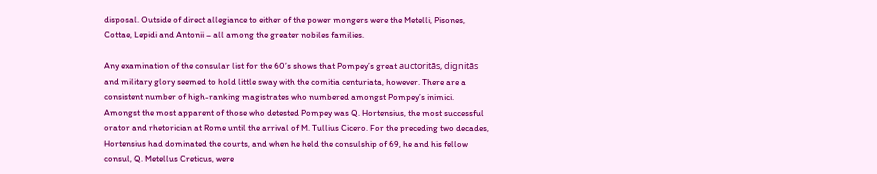disposal. Outside of direct allegiance to either of the power mongers were the Metelli, Pisones, Cottae, Lepidi and Antonii – all among the greater nobiles families.

Any examination of the consular list for the 60’s shows that Pompey’s great auctoritās, dignitās and military glory seemed to hold little sway with the comitia centuriata, however. There are a consistent number of high-ranking magistrates who numbered amongst Pompey’s inimici. Amongst the most apparent of those who detested Pompey was Q. Hortensius, the most successful orator and rhetorician at Rome until the arrival of M. Tullius Cicero. For the preceding two decades, Hortensius had dominated the courts, and when he held the consulship of 69, he and his fellow consul, Q. Metellus Creticus, were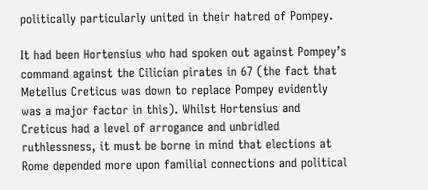politically particularly united in their hatred of Pompey.

It had been Hortensius who had spoken out against Pompey’s command against the Cilician pirates in 67 (the fact that Metellus Creticus was down to replace Pompey evidently was a major factor in this). Whilst Hortensius and Creticus had a level of arrogance and unbridled ruthlessness, it must be borne in mind that elections at Rome depended more upon familial connections and political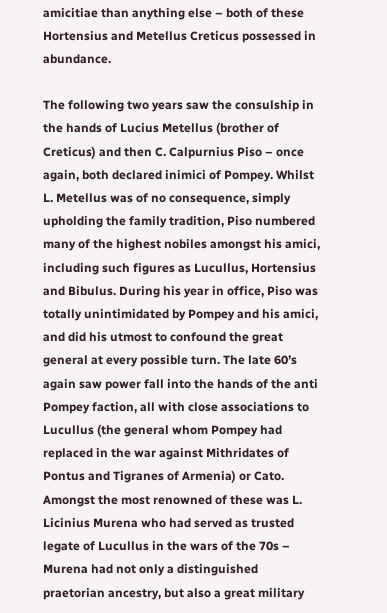amicitiae than anything else – both of these Hortensius and Metellus Creticus possessed in abundance.

The following two years saw the consulship in the hands of Lucius Metellus (brother of Creticus) and then C. Calpurnius Piso – once again, both declared inimici of Pompey. Whilst L. Metellus was of no consequence, simply upholding the family tradition, Piso numbered many of the highest nobiles amongst his amici, including such figures as Lucullus, Hortensius and Bibulus. During his year in office, Piso was totally unintimidated by Pompey and his amici, and did his utmost to confound the great general at every possible turn. The late 60’s again saw power fall into the hands of the anti Pompey faction, all with close associations to Lucullus (the general whom Pompey had replaced in the war against Mithridates of Pontus and Tigranes of Armenia) or Cato. Amongst the most renowned of these was L. Licinius Murena who had served as trusted legate of Lucullus in the wars of the 70s – Murena had not only a distinguished praetorian ancestry, but also a great military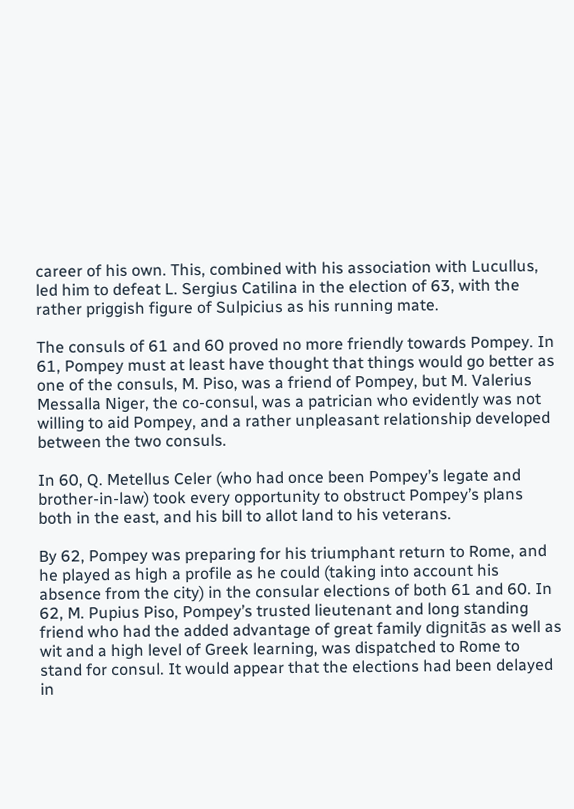career of his own. This, combined with his association with Lucullus, led him to defeat L. Sergius Catilina in the election of 63, with the rather priggish figure of Sulpicius as his running mate.

The consuls of 61 and 60 proved no more friendly towards Pompey. In 61, Pompey must at least have thought that things would go better as one of the consuls, M. Piso, was a friend of Pompey, but M. Valerius Messalla Niger, the co-consul, was a patrician who evidently was not willing to aid Pompey, and a rather unpleasant relationship developed between the two consuls.

In 60, Q. Metellus Celer (who had once been Pompey’s legate and brother-in-law) took every opportunity to obstruct Pompey’s plans both in the east, and his bill to allot land to his veterans.

By 62, Pompey was preparing for his triumphant return to Rome, and he played as high a profile as he could (taking into account his absence from the city) in the consular elections of both 61 and 60. In 62, M. Pupius Piso, Pompey’s trusted lieutenant and long standing friend who had the added advantage of great family dignitās as well as wit and a high level of Greek learning, was dispatched to Rome to stand for consul. It would appear that the elections had been delayed in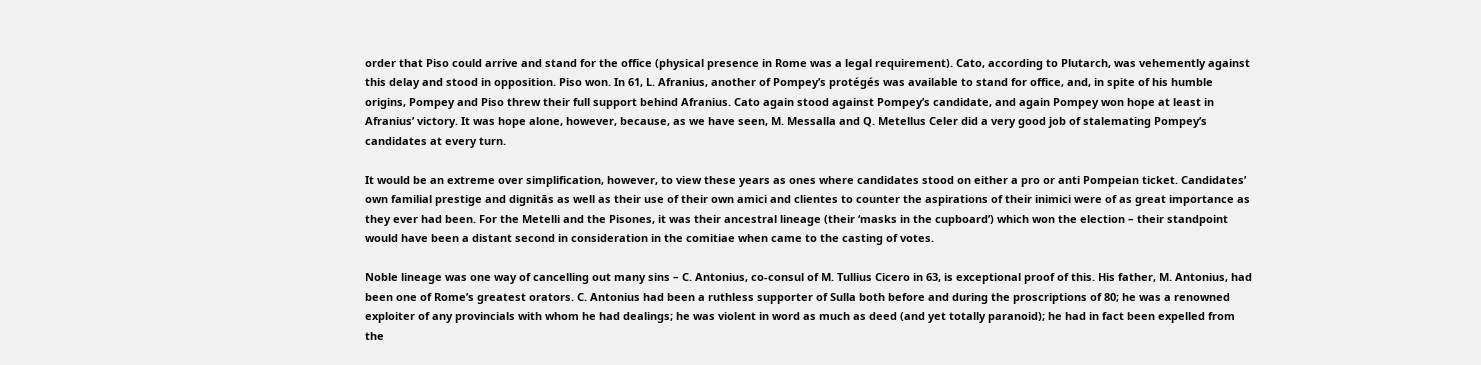order that Piso could arrive and stand for the office (physical presence in Rome was a legal requirement). Cato, according to Plutarch, was vehemently against this delay and stood in opposition. Piso won. In 61, L. Afranius, another of Pompey’s protégés was available to stand for office, and, in spite of his humble origins, Pompey and Piso threw their full support behind Afranius. Cato again stood against Pompey’s candidate, and again Pompey won hope at least in Afranius’ victory. It was hope alone, however, because, as we have seen, M. Messalla and Q. Metellus Celer did a very good job of stalemating Pompey’s candidates at every turn.

It would be an extreme over simplification, however, to view these years as ones where candidates stood on either a pro or anti Pompeian ticket. Candidates’ own familial prestige and dignitās as well as their use of their own amici and clientes to counter the aspirations of their inimici were of as great importance as they ever had been. For the Metelli and the Pisones, it was their ancestral lineage (their ‘masks in the cupboard’) which won the election – their standpoint would have been a distant second in consideration in the comitiae when came to the casting of votes.

Noble lineage was one way of cancelling out many sins – C. Antonius, co-consul of M. Tullius Cicero in 63, is exceptional proof of this. His father, M. Antonius, had been one of Rome’s greatest orators. C. Antonius had been a ruthless supporter of Sulla both before and during the proscriptions of 80; he was a renowned exploiter of any provincials with whom he had dealings; he was violent in word as much as deed (and yet totally paranoid); he had in fact been expelled from the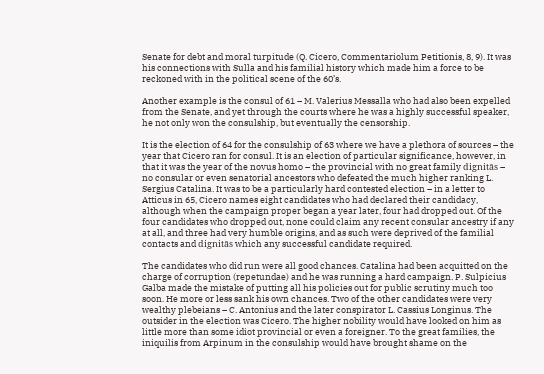Senate for debt and moral turpitude (Q. Cicero, Commentariolum Petitionis, 8, 9). It was his connections with Sulla and his familial history which made him a force to be reckoned with in the political scene of the 60’s.

Another example is the consul of 61 – M. Valerius Messalla who had also been expelled from the Senate, and yet through the courts where he was a highly successful speaker, he not only won the consulship, but eventually the censorship.

It is the election of 64 for the consulship of 63 where we have a plethora of sources – the year that Cicero ran for consul. It is an election of particular significance, however, in that it was the year of the novus homo – the provincial with no great family dignitās – no consular or even senatorial ancestors who defeated the much higher ranking L. Sergius Catalina. It was to be a particularly hard contested election – in a letter to Atticus in 65, Cicero names eight candidates who had declared their candidacy, although when the campaign proper began a year later, four had dropped out. Of the four candidates who dropped out, none could claim any recent consular ancestry if any at all, and three had very humble origins, and as such were deprived of the familial contacts and dignitās which any successful candidate required.

The candidates who did run were all good chances. Catalina had been acquitted on the charge of corruption (repetundae) and he was running a hard campaign. P. Sulpicius Galba made the mistake of putting all his policies out for public scrutiny much too soon. He more or less sank his own chances. Two of the other candidates were very wealthy plebeians – C. Antonius and the later conspirator L. Cassius Longinus. The outsider in the election was Cicero. The higher nobility would have looked on him as little more than some idiot provincial or even a foreigner. To the great families, the iniquilis from Arpinum in the consulship would have brought shame on the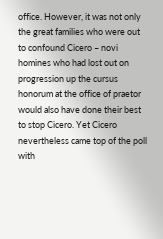office. However, it was not only the great families who were out to confound Cicero – novi homines who had lost out on progression up the cursus honorum at the office of praetor would also have done their best to stop Cicero. Yet Cicero nevertheless came top of the poll with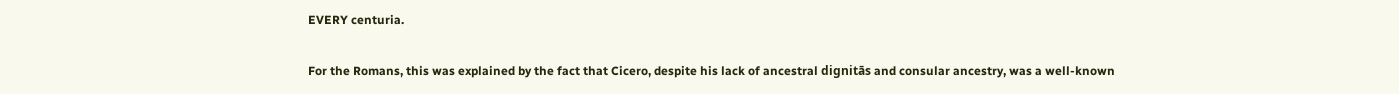EVERY centuria.

For the Romans, this was explained by the fact that Cicero, despite his lack of ancestral dignitās and consular ancestry, was a well-known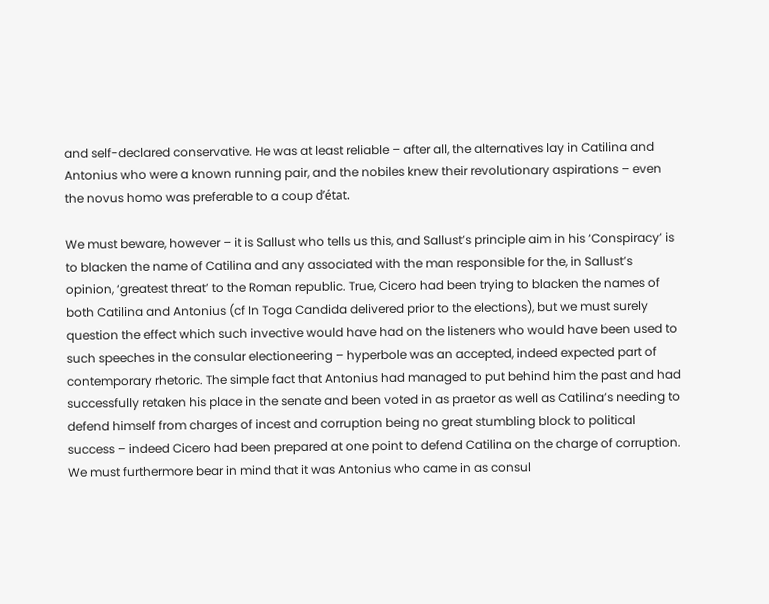and self-declared conservative. He was at least reliable – after all, the alternatives lay in Catilina and Antonius who were a known running pair, and the nobiles knew their revolutionary aspirations – even the novus homo was preferable to a coup d’état.

We must beware, however – it is Sallust who tells us this, and Sallust’s principle aim in his ‘Conspiracy’ is to blacken the name of Catilina and any associated with the man responsible for the, in Sallust’s opinion, ‘greatest threat’ to the Roman republic. True, Cicero had been trying to blacken the names of both Catilina and Antonius (cf In Toga Candida delivered prior to the elections), but we must surely question the effect which such invective would have had on the listeners who would have been used to such speeches in the consular electioneering – hyperbole was an accepted, indeed expected part of contemporary rhetoric. The simple fact that Antonius had managed to put behind him the past and had successfully retaken his place in the senate and been voted in as praetor as well as Catilina’s needing to defend himself from charges of incest and corruption being no great stumbling block to political success – indeed Cicero had been prepared at one point to defend Catilina on the charge of corruption. We must furthermore bear in mind that it was Antonius who came in as consul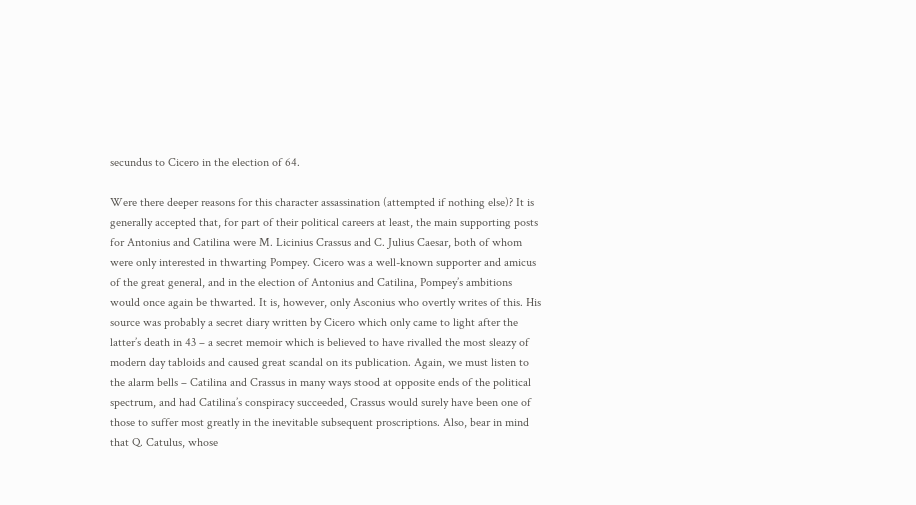secundus to Cicero in the election of 64.

Were there deeper reasons for this character assassination (attempted if nothing else)? It is generally accepted that, for part of their political careers at least, the main supporting posts for Antonius and Catilina were M. Licinius Crassus and C. Julius Caesar, both of whom were only interested in thwarting Pompey. Cicero was a well-known supporter and amicus of the great general, and in the election of Antonius and Catilina, Pompey’s ambitions would once again be thwarted. It is, however, only Asconius who overtly writes of this. His source was probably a secret diary written by Cicero which only came to light after the latter’s death in 43 – a secret memoir which is believed to have rivalled the most sleazy of modern day tabloids and caused great scandal on its publication. Again, we must listen to the alarm bells – Catilina and Crassus in many ways stood at opposite ends of the political spectrum, and had Catilina’s conspiracy succeeded, Crassus would surely have been one of those to suffer most greatly in the inevitable subsequent proscriptions. Also, bear in mind that Q. Catulus, whose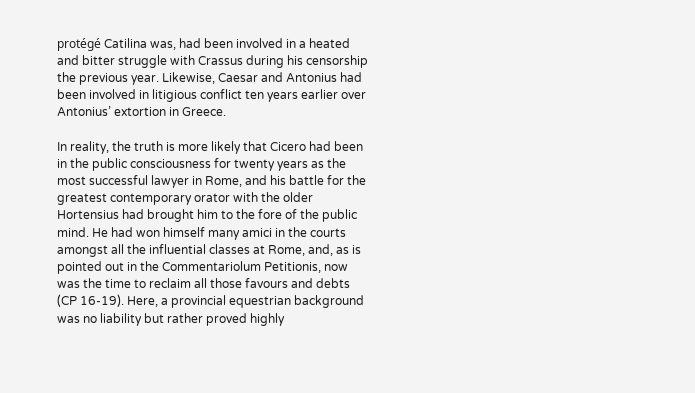protégé Catilina was, had been involved in a heated and bitter struggle with Crassus during his censorship the previous year. Likewise, Caesar and Antonius had been involved in litigious conflict ten years earlier over Antonius’ extortion in Greece.

In reality, the truth is more likely that Cicero had been in the public consciousness for twenty years as the most successful lawyer in Rome, and his battle for the greatest contemporary orator with the older Hortensius had brought him to the fore of the public mind. He had won himself many amici in the courts amongst all the influential classes at Rome, and, as is pointed out in the Commentariolum Petitionis, now was the time to reclaim all those favours and debts (CP 16-19). Here, a provincial equestrian background was no liability but rather proved highly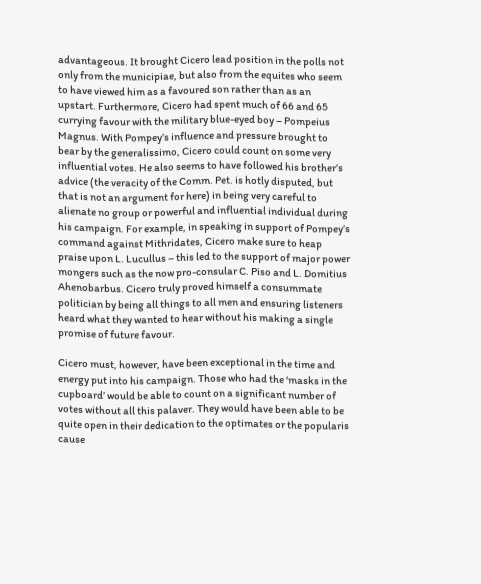advantageous. It brought Cicero lead position in the polls not only from the municipiae, but also from the equites who seem to have viewed him as a favoured son rather than as an upstart. Furthermore, Cicero had spent much of 66 and 65 currying favour with the military blue-eyed boy – Pompeius Magnus. With Pompey’s influence and pressure brought to bear by the generalissimo, Cicero could count on some very influential votes. He also seems to have followed his brother’s advice (the veracity of the Comm. Pet. is hotly disputed, but that is not an argument for here) in being very careful to alienate no group or powerful and influential individual during his campaign. For example, in speaking in support of Pompey’s command against Mithridates, Cicero make sure to heap praise upon L. Lucullus – this led to the support of major power mongers such as the now pro-consular C. Piso and L. Domitius Ahenobarbus. Cicero truly proved himself a consummate politician by being all things to all men and ensuring listeners heard what they wanted to hear without his making a single promise of future favour.

Cicero must, however, have been exceptional in the time and energy put into his campaign. Those who had the ‘masks in the cupboard’ would be able to count on a significant number of votes without all this palaver. They would have been able to be quite open in their dedication to the optimates or the popularis cause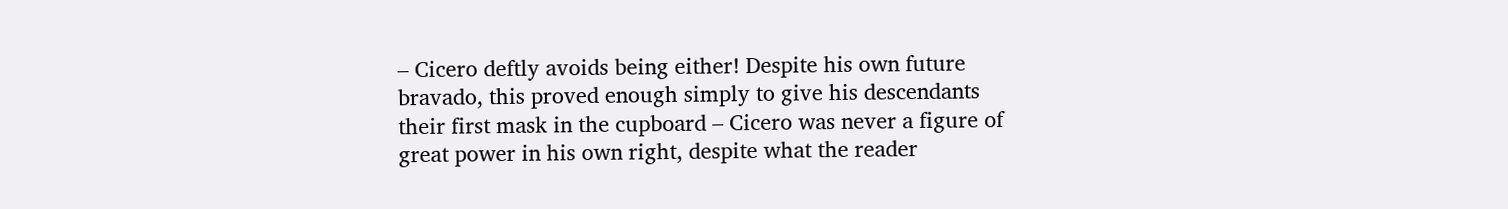– Cicero deftly avoids being either! Despite his own future bravado, this proved enough simply to give his descendants their first mask in the cupboard – Cicero was never a figure of great power in his own right, despite what the reader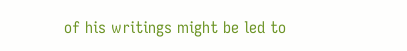of his writings might be led to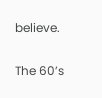believe.

The 60’s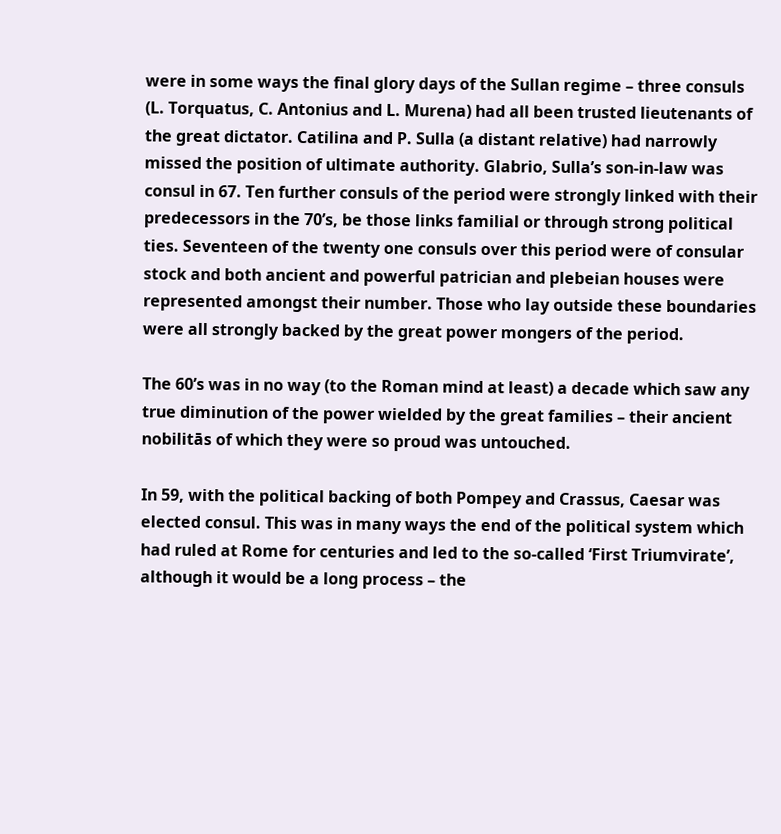were in some ways the final glory days of the Sullan regime – three consuls (L. Torquatus, C. Antonius and L. Murena) had all been trusted lieutenants of the great dictator. Catilina and P. Sulla (a distant relative) had narrowly missed the position of ultimate authority. Glabrio, Sulla’s son-in-law was consul in 67. Ten further consuls of the period were strongly linked with their predecessors in the 70’s, be those links familial or through strong political ties. Seventeen of the twenty one consuls over this period were of consular stock and both ancient and powerful patrician and plebeian houses were represented amongst their number. Those who lay outside these boundaries were all strongly backed by the great power mongers of the period.

The 60’s was in no way (to the Roman mind at least) a decade which saw any true diminution of the power wielded by the great families – their ancient nobilitās of which they were so proud was untouched.

In 59, with the political backing of both Pompey and Crassus, Caesar was elected consul. This was in many ways the end of the political system which had ruled at Rome for centuries and led to the so-called ‘First Triumvirate’, although it would be a long process – the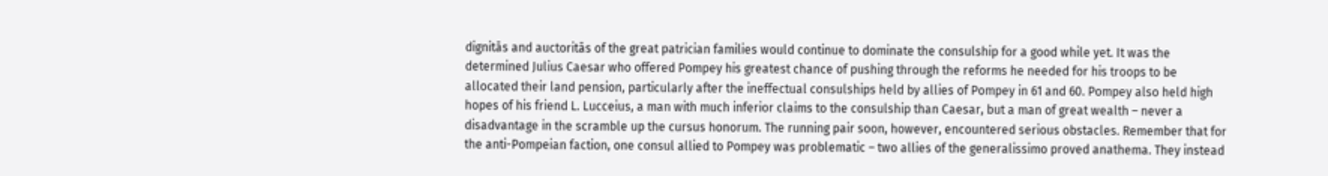dignitās and auctoritās of the great patrician families would continue to dominate the consulship for a good while yet. It was the determined Julius Caesar who offered Pompey his greatest chance of pushing through the reforms he needed for his troops to be allocated their land pension, particularly after the ineffectual consulships held by allies of Pompey in 61 and 60. Pompey also held high hopes of his friend L. Lucceius, a man with much inferior claims to the consulship than Caesar, but a man of great wealth – never a disadvantage in the scramble up the cursus honorum. The running pair soon, however, encountered serious obstacles. Remember that for the anti-Pompeian faction, one consul allied to Pompey was problematic – two allies of the generalissimo proved anathema. They instead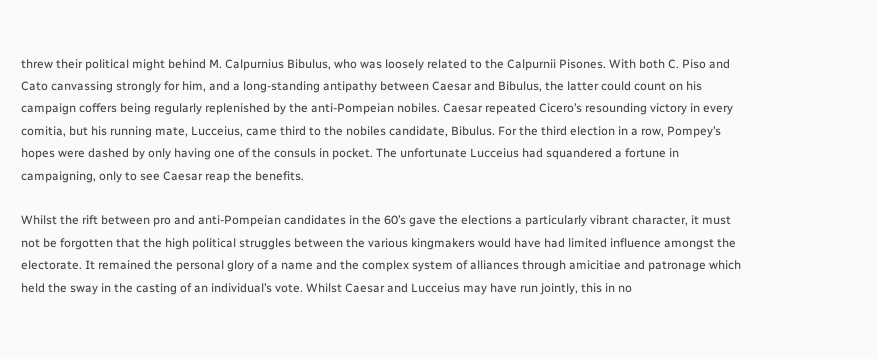threw their political might behind M. Calpurnius Bibulus, who was loosely related to the Calpurnii Pisones. With both C. Piso and Cato canvassing strongly for him, and a long-standing antipathy between Caesar and Bibulus, the latter could count on his campaign coffers being regularly replenished by the anti-Pompeian nobiles. Caesar repeated Cicero’s resounding victory in every comitia, but his running mate, Lucceius, came third to the nobiles candidate, Bibulus. For the third election in a row, Pompey’s hopes were dashed by only having one of the consuls in pocket. The unfortunate Lucceius had squandered a fortune in campaigning, only to see Caesar reap the benefits.

Whilst the rift between pro and anti-Pompeian candidates in the 60’s gave the elections a particularly vibrant character, it must not be forgotten that the high political struggles between the various kingmakers would have had limited influence amongst the electorate. It remained the personal glory of a name and the complex system of alliances through amicitiae and patronage which held the sway in the casting of an individual’s vote. Whilst Caesar and Lucceius may have run jointly, this in no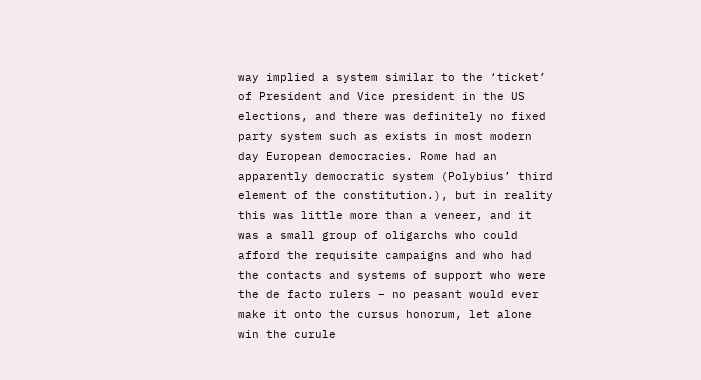way implied a system similar to the ‘ticket’ of President and Vice president in the US elections, and there was definitely no fixed party system such as exists in most modern day European democracies. Rome had an apparently democratic system (Polybius’ third element of the constitution.), but in reality this was little more than a veneer, and it was a small group of oligarchs who could afford the requisite campaigns and who had the contacts and systems of support who were the de facto rulers – no peasant would ever make it onto the cursus honorum, let alone win the curule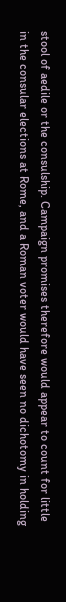stool of aedile or the consulship. Campaign promises therefore would appear to count for little in the consular elections at Rome, and a Roman voter would have seen no dichotomy in holding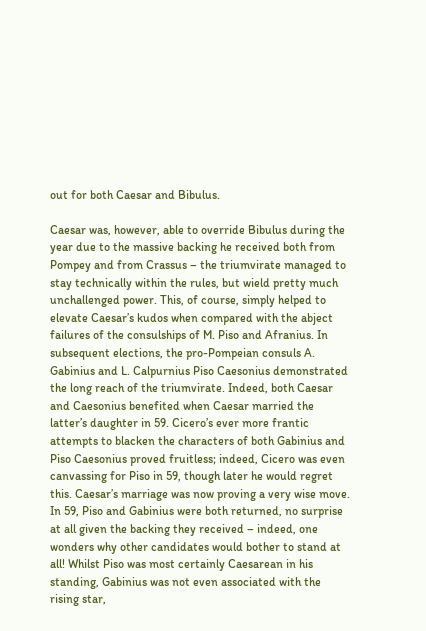out for both Caesar and Bibulus.

Caesar was, however, able to override Bibulus during the year due to the massive backing he received both from Pompey and from Crassus – the triumvirate managed to stay technically within the rules, but wield pretty much unchallenged power. This, of course, simply helped to elevate Caesar’s kudos when compared with the abject failures of the consulships of M. Piso and Afranius. In subsequent elections, the pro-Pompeian consuls A. Gabinius and L. Calpurnius Piso Caesonius demonstrated the long reach of the triumvirate. Indeed, both Caesar and Caesonius benefited when Caesar married the latter’s daughter in 59. Cicero’s ever more frantic attempts to blacken the characters of both Gabinius and Piso Caesonius proved fruitless; indeed, Cicero was even canvassing for Piso in 59, though later he would regret this. Caesar’s marriage was now proving a very wise move. In 59, Piso and Gabinius were both returned, no surprise at all given the backing they received – indeed, one wonders why other candidates would bother to stand at all! Whilst Piso was most certainly Caesarean in his standing, Gabinius was not even associated with the rising star,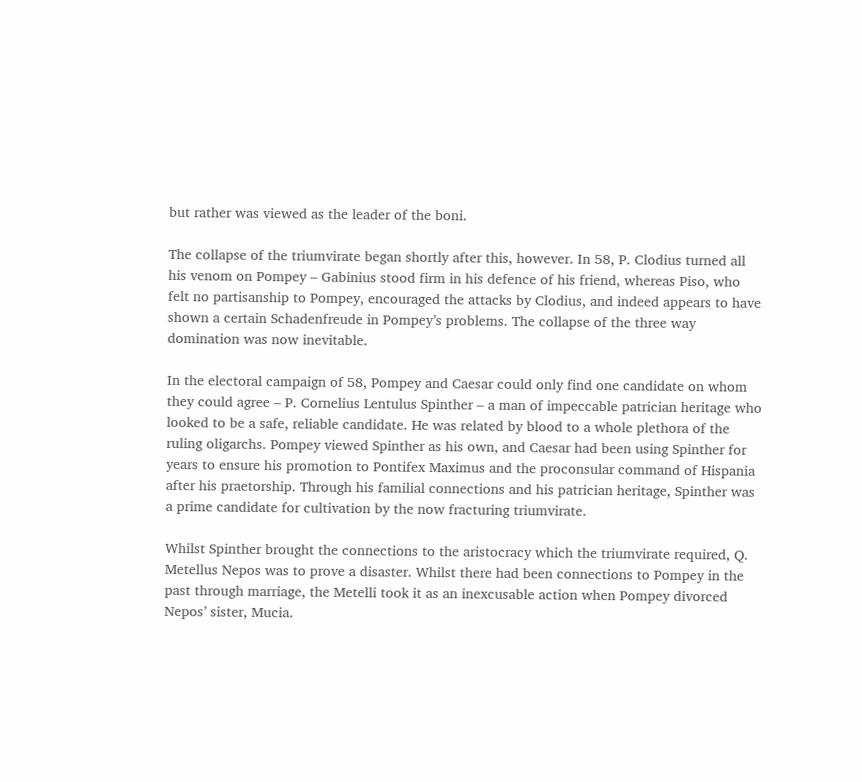but rather was viewed as the leader of the boni.

The collapse of the triumvirate began shortly after this, however. In 58, P. Clodius turned all his venom on Pompey – Gabinius stood firm in his defence of his friend, whereas Piso, who felt no partisanship to Pompey, encouraged the attacks by Clodius, and indeed appears to have shown a certain Schadenfreude in Pompey’s problems. The collapse of the three way domination was now inevitable.

In the electoral campaign of 58, Pompey and Caesar could only find one candidate on whom they could agree – P. Cornelius Lentulus Spinther – a man of impeccable patrician heritage who looked to be a safe, reliable candidate. He was related by blood to a whole plethora of the ruling oligarchs. Pompey viewed Spinther as his own, and Caesar had been using Spinther for years to ensure his promotion to Pontifex Maximus and the proconsular command of Hispania after his praetorship. Through his familial connections and his patrician heritage, Spinther was a prime candidate for cultivation by the now fracturing triumvirate.

Whilst Spinther brought the connections to the aristocracy which the triumvirate required, Q. Metellus Nepos was to prove a disaster. Whilst there had been connections to Pompey in the past through marriage, the Metelli took it as an inexcusable action when Pompey divorced Nepos’ sister, Mucia.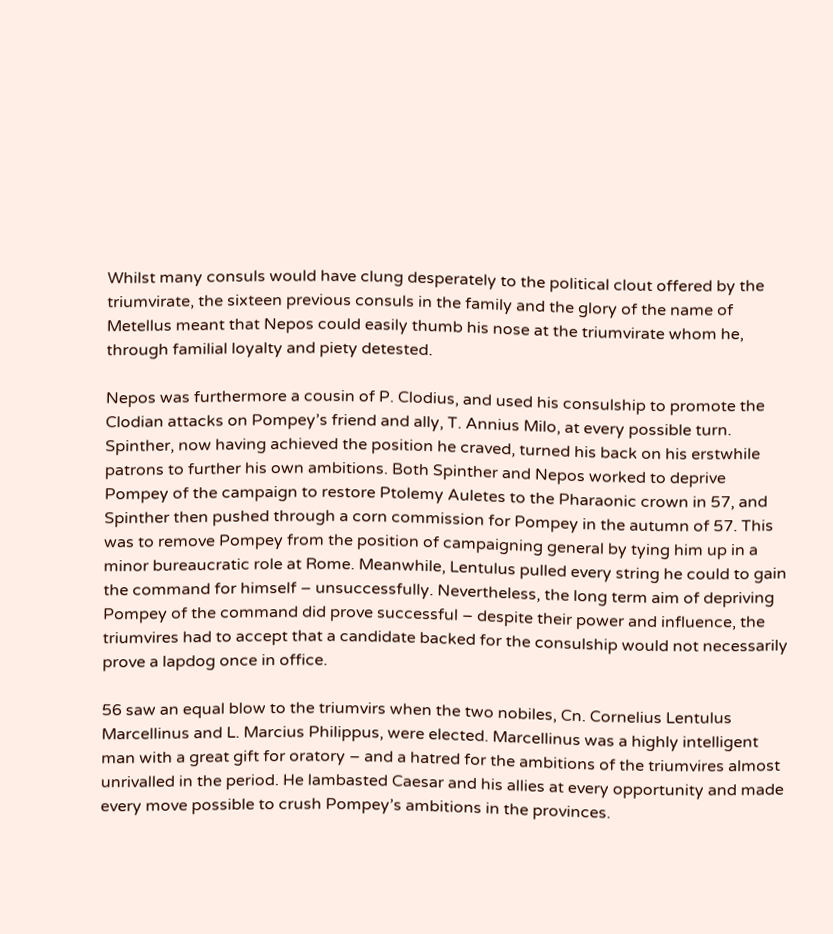Whilst many consuls would have clung desperately to the political clout offered by the triumvirate, the sixteen previous consuls in the family and the glory of the name of Metellus meant that Nepos could easily thumb his nose at the triumvirate whom he, through familial loyalty and piety detested.

Nepos was furthermore a cousin of P. Clodius, and used his consulship to promote the Clodian attacks on Pompey’s friend and ally, T. Annius Milo, at every possible turn. Spinther, now having achieved the position he craved, turned his back on his erstwhile patrons to further his own ambitions. Both Spinther and Nepos worked to deprive Pompey of the campaign to restore Ptolemy Auletes to the Pharaonic crown in 57, and Spinther then pushed through a corn commission for Pompey in the autumn of 57. This was to remove Pompey from the position of campaigning general by tying him up in a minor bureaucratic role at Rome. Meanwhile, Lentulus pulled every string he could to gain the command for himself – unsuccessfully. Nevertheless, the long term aim of depriving Pompey of the command did prove successful – despite their power and influence, the triumvires had to accept that a candidate backed for the consulship would not necessarily prove a lapdog once in office.

56 saw an equal blow to the triumvirs when the two nobiles, Cn. Cornelius Lentulus Marcellinus and L. Marcius Philippus, were elected. Marcellinus was a highly intelligent man with a great gift for oratory – and a hatred for the ambitions of the triumvires almost unrivalled in the period. He lambasted Caesar and his allies at every opportunity and made every move possible to crush Pompey’s ambitions in the provinces.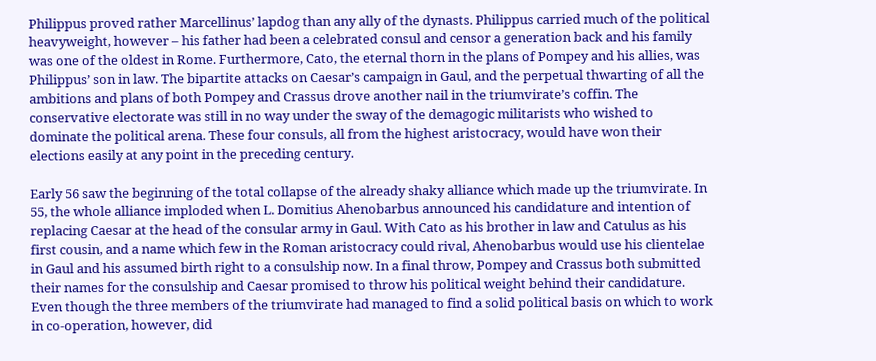Philippus proved rather Marcellinus’ lapdog than any ally of the dynasts. Philippus carried much of the political heavyweight, however – his father had been a celebrated consul and censor a generation back and his family was one of the oldest in Rome. Furthermore, Cato, the eternal thorn in the plans of Pompey and his allies, was Philippus’ son in law. The bipartite attacks on Caesar’s campaign in Gaul, and the perpetual thwarting of all the ambitions and plans of both Pompey and Crassus drove another nail in the triumvirate’s coffin. The conservative electorate was still in no way under the sway of the demagogic militarists who wished to dominate the political arena. These four consuls, all from the highest aristocracy, would have won their elections easily at any point in the preceding century.

Early 56 saw the beginning of the total collapse of the already shaky alliance which made up the triumvirate. In 55, the whole alliance imploded when L. Domitius Ahenobarbus announced his candidature and intention of replacing Caesar at the head of the consular army in Gaul. With Cato as his brother in law and Catulus as his first cousin, and a name which few in the Roman aristocracy could rival, Ahenobarbus would use his clientelae in Gaul and his assumed birth right to a consulship now. In a final throw, Pompey and Crassus both submitted their names for the consulship and Caesar promised to throw his political weight behind their candidature. Even though the three members of the triumvirate had managed to find a solid political basis on which to work in co-operation, however, did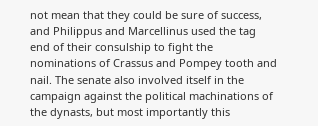not mean that they could be sure of success, and Philippus and Marcellinus used the tag end of their consulship to fight the nominations of Crassus and Pompey tooth and nail. The senate also involved itself in the campaign against the political machinations of the dynasts, but most importantly this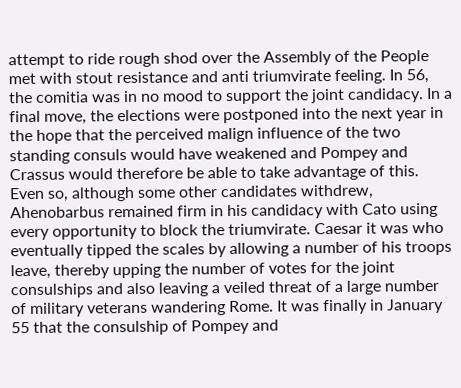attempt to ride rough shod over the Assembly of the People met with stout resistance and anti triumvirate feeling. In 56, the comitia was in no mood to support the joint candidacy. In a final move, the elections were postponed into the next year in the hope that the perceived malign influence of the two standing consuls would have weakened and Pompey and Crassus would therefore be able to take advantage of this. Even so, although some other candidates withdrew, Ahenobarbus remained firm in his candidacy with Cato using every opportunity to block the triumvirate. Caesar it was who eventually tipped the scales by allowing a number of his troops leave, thereby upping the number of votes for the joint consulships and also leaving a veiled threat of a large number of military veterans wandering Rome. It was finally in January 55 that the consulship of Pompey and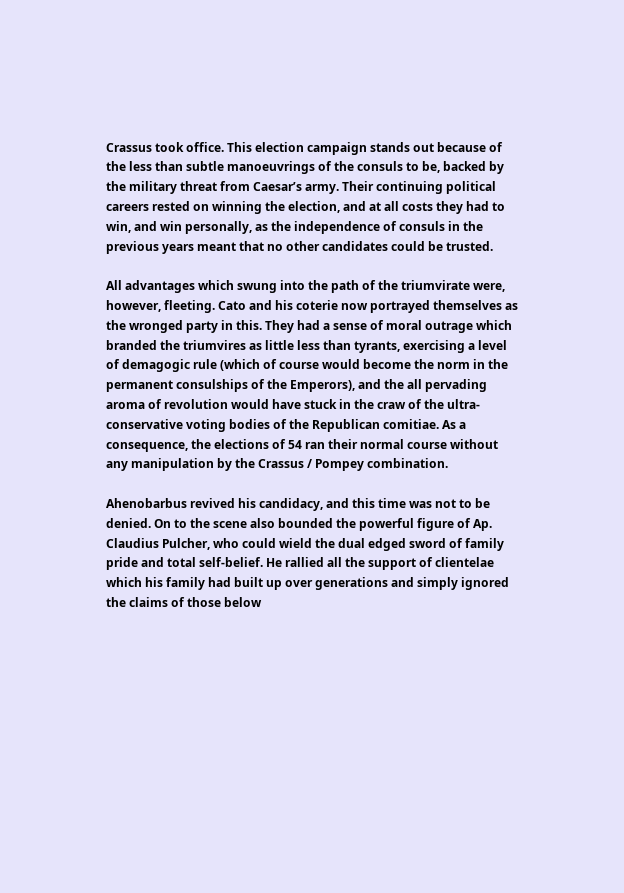Crassus took office. This election campaign stands out because of the less than subtle manoeuvrings of the consuls to be, backed by the military threat from Caesar’s army. Their continuing political careers rested on winning the election, and at all costs they had to win, and win personally, as the independence of consuls in the previous years meant that no other candidates could be trusted.

All advantages which swung into the path of the triumvirate were, however, fleeting. Cato and his coterie now portrayed themselves as the wronged party in this. They had a sense of moral outrage which branded the triumvires as little less than tyrants, exercising a level of demagogic rule (which of course would become the norm in the permanent consulships of the Emperors), and the all pervading aroma of revolution would have stuck in the craw of the ultra-conservative voting bodies of the Republican comitiae. As a consequence, the elections of 54 ran their normal course without any manipulation by the Crassus / Pompey combination.

Ahenobarbus revived his candidacy, and this time was not to be denied. On to the scene also bounded the powerful figure of Ap. Claudius Pulcher, who could wield the dual edged sword of family pride and total self-belief. He rallied all the support of clientelae which his family had built up over generations and simply ignored the claims of those below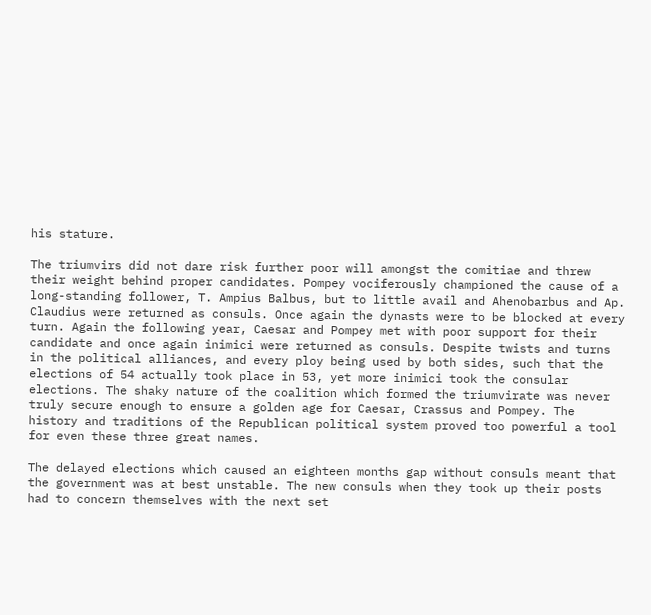his stature.

The triumvirs did not dare risk further poor will amongst the comitiae and threw their weight behind proper candidates. Pompey vociferously championed the cause of a long-standing follower, T. Ampius Balbus, but to little avail and Ahenobarbus and Ap. Claudius were returned as consuls. Once again the dynasts were to be blocked at every turn. Again the following year, Caesar and Pompey met with poor support for their candidate and once again inimici were returned as consuls. Despite twists and turns in the political alliances, and every ploy being used by both sides, such that the elections of 54 actually took place in 53, yet more inimici took the consular elections. The shaky nature of the coalition which formed the triumvirate was never truly secure enough to ensure a golden age for Caesar, Crassus and Pompey. The history and traditions of the Republican political system proved too powerful a tool for even these three great names.

The delayed elections which caused an eighteen months gap without consuls meant that the government was at best unstable. The new consuls when they took up their posts had to concern themselves with the next set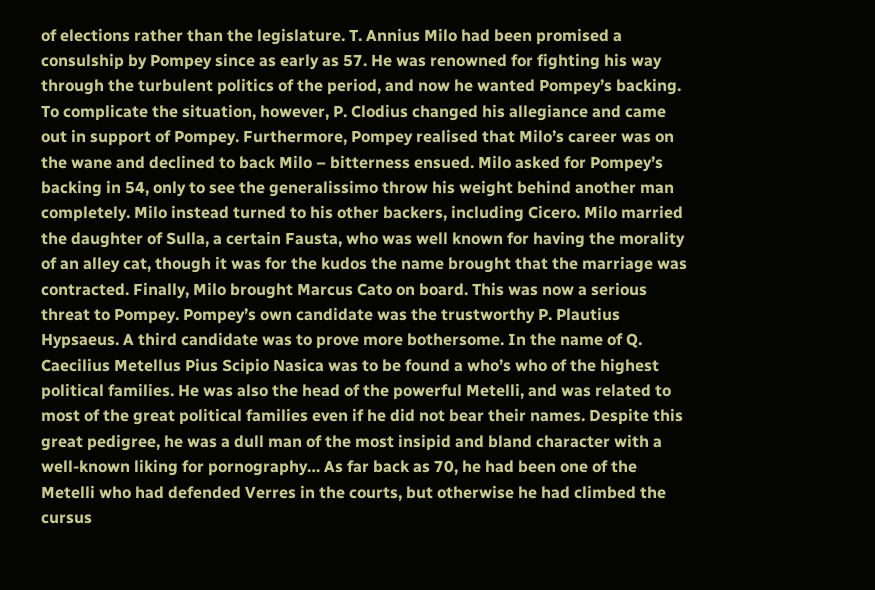of elections rather than the legislature. T. Annius Milo had been promised a consulship by Pompey since as early as 57. He was renowned for fighting his way through the turbulent politics of the period, and now he wanted Pompey’s backing. To complicate the situation, however, P. Clodius changed his allegiance and came out in support of Pompey. Furthermore, Pompey realised that Milo’s career was on the wane and declined to back Milo – bitterness ensued. Milo asked for Pompey’s backing in 54, only to see the generalissimo throw his weight behind another man completely. Milo instead turned to his other backers, including Cicero. Milo married the daughter of Sulla, a certain Fausta, who was well known for having the morality of an alley cat, though it was for the kudos the name brought that the marriage was contracted. Finally, Milo brought Marcus Cato on board. This was now a serious threat to Pompey. Pompey’s own candidate was the trustworthy P. Plautius Hypsaeus. A third candidate was to prove more bothersome. In the name of Q. Caecilius Metellus Pius Scipio Nasica was to be found a who’s who of the highest political families. He was also the head of the powerful Metelli, and was related to most of the great political families even if he did not bear their names. Despite this great pedigree, he was a dull man of the most insipid and bland character with a well-known liking for pornography… As far back as 70, he had been one of the Metelli who had defended Verres in the courts, but otherwise he had climbed the cursus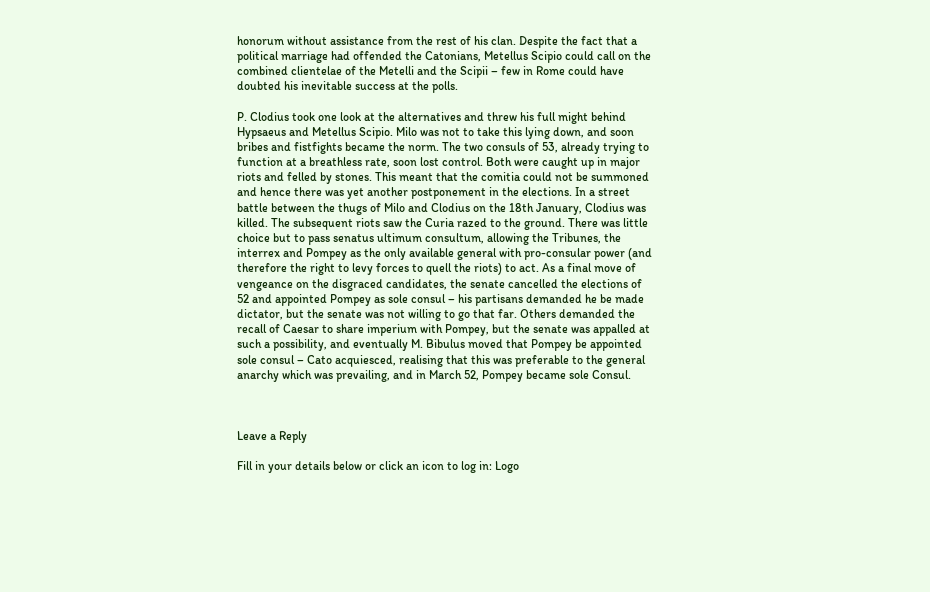honorum without assistance from the rest of his clan. Despite the fact that a political marriage had offended the Catonians, Metellus Scipio could call on the combined clientelae of the Metelli and the Scipii – few in Rome could have doubted his inevitable success at the polls.

P. Clodius took one look at the alternatives and threw his full might behind Hypsaeus and Metellus Scipio. Milo was not to take this lying down, and soon bribes and fistfights became the norm. The two consuls of 53, already trying to function at a breathless rate, soon lost control. Both were caught up in major riots and felled by stones. This meant that the comitia could not be summoned and hence there was yet another postponement in the elections. In a street battle between the thugs of Milo and Clodius on the 18th January, Clodius was killed. The subsequent riots saw the Curia razed to the ground. There was little choice but to pass senatus ultimum consultum, allowing the Tribunes, the interrex and Pompey as the only available general with pro-consular power (and therefore the right to levy forces to quell the riots) to act. As a final move of vengeance on the disgraced candidates, the senate cancelled the elections of 52 and appointed Pompey as sole consul – his partisans demanded he be made dictator, but the senate was not willing to go that far. Others demanded the recall of Caesar to share imperium with Pompey, but the senate was appalled at such a possibility, and eventually M. Bibulus moved that Pompey be appointed sole consul – Cato acquiesced, realising that this was preferable to the general anarchy which was prevailing, and in March 52, Pompey became sole Consul.



Leave a Reply

Fill in your details below or click an icon to log in: Logo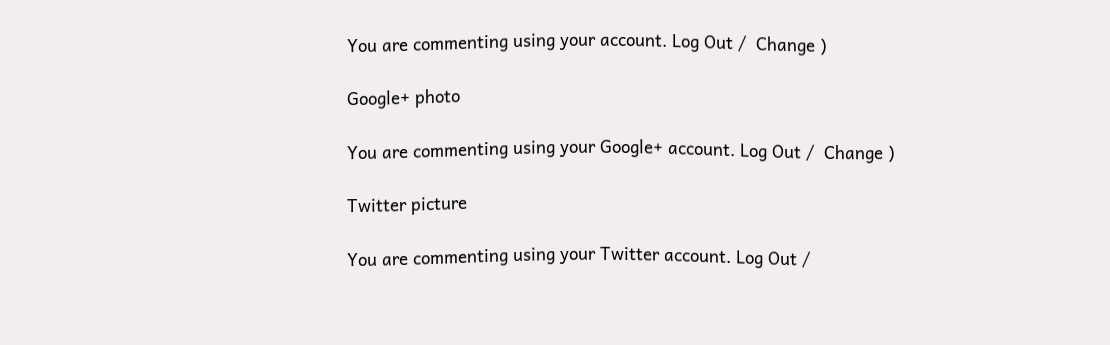You are commenting using your account. Log Out /  Change )

Google+ photo

You are commenting using your Google+ account. Log Out /  Change )

Twitter picture

You are commenting using your Twitter account. Log Out /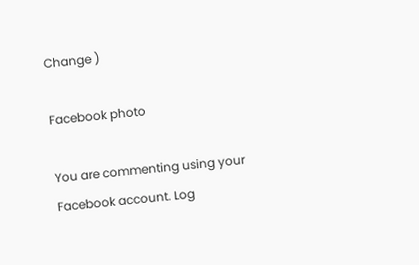Change )

Facebook photo

You are commenting using your Facebook account. Log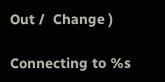Out /  Change )

Connecting to %s